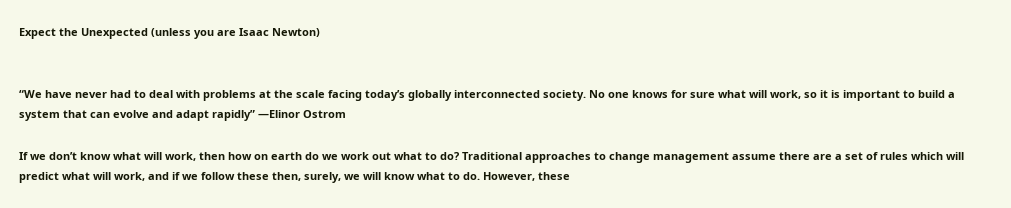Expect the Unexpected (unless you are Isaac Newton)


“We have never had to deal with problems at the scale facing today’s globally interconnected society. No one knows for sure what will work, so it is important to build a system that can evolve and adapt rapidly” —Elinor Ostrom

If we don’t know what will work, then how on earth do we work out what to do? Traditional approaches to change management assume there are a set of rules which will predict what will work, and if we follow these then, surely, we will know what to do. However, these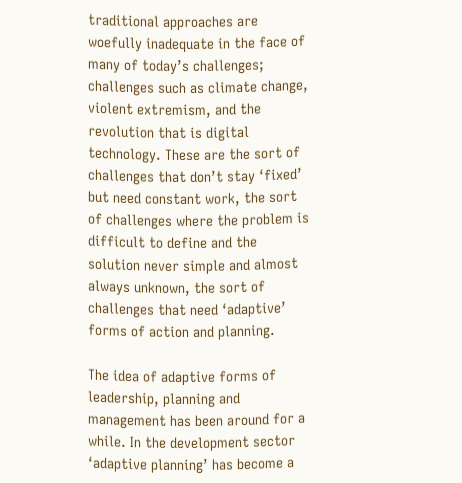traditional approaches are woefully inadequate in the face of many of today’s challenges; challenges such as climate change, violent extremism, and the revolution that is digital technology. These are the sort of challenges that don’t stay ‘fixed’ but need constant work, the sort of challenges where the problem is difficult to define and the solution never simple and almost always unknown, the sort of challenges that need ‘adaptive’ forms of action and planning.

The idea of adaptive forms of leadership, planning and management has been around for a while. In the development sector ‘adaptive planning’ has become a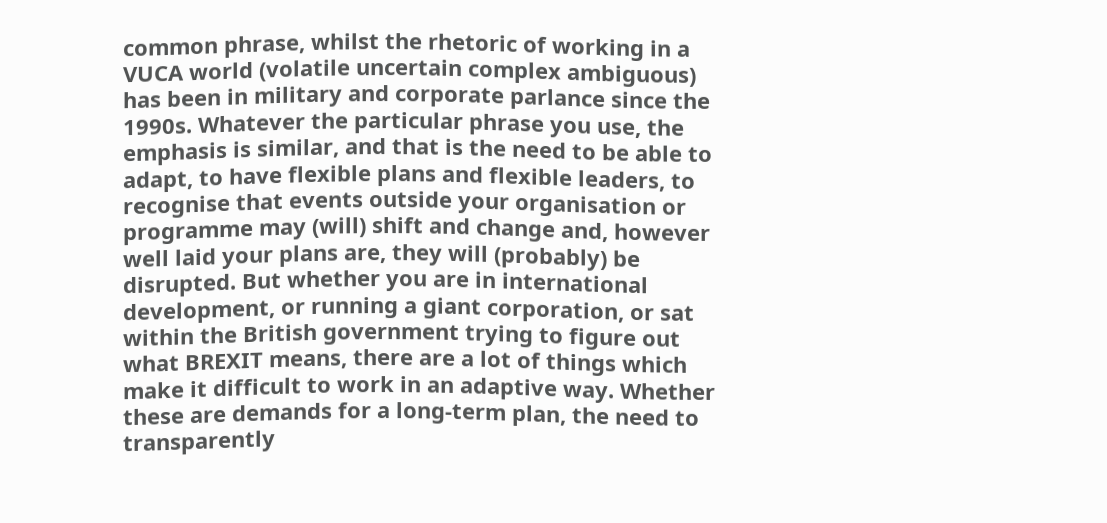common phrase, whilst the rhetoric of working in a VUCA world (volatile uncertain complex ambiguous) has been in military and corporate parlance since the 1990s. Whatever the particular phrase you use, the emphasis is similar, and that is the need to be able to adapt, to have flexible plans and flexible leaders, to recognise that events outside your organisation or programme may (will) shift and change and, however well laid your plans are, they will (probably) be disrupted. But whether you are in international development, or running a giant corporation, or sat within the British government trying to figure out what BREXIT means, there are a lot of things which make it difficult to work in an adaptive way. Whether these are demands for a long-term plan, the need to transparently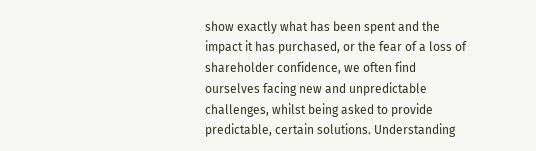show exactly what has been spent and the impact it has purchased, or the fear of a loss of shareholder confidence, we often find ourselves facing new and unpredictable challenges, whilst being asked to provide predictable, certain solutions. Understanding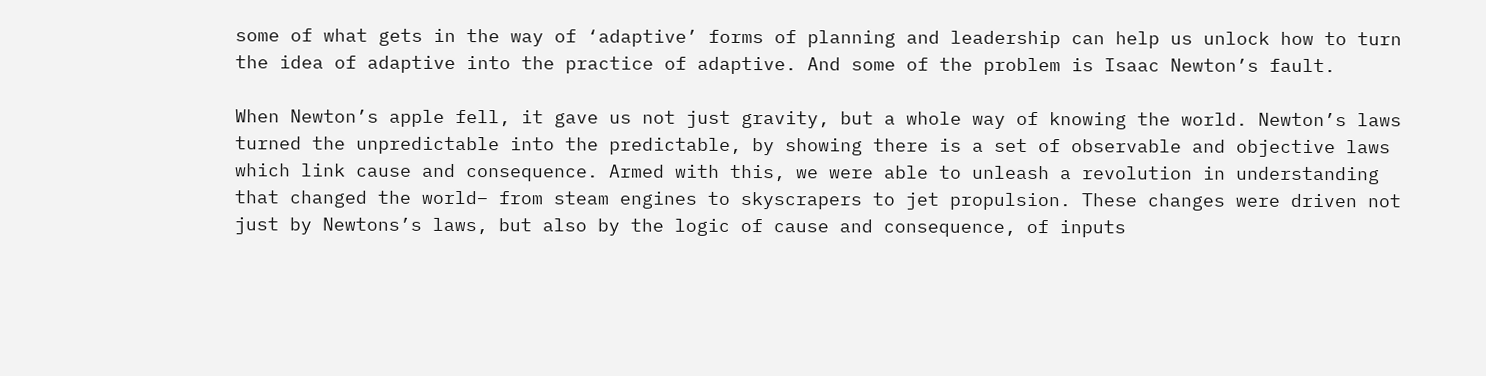some of what gets in the way of ‘adaptive’ forms of planning and leadership can help us unlock how to turn the idea of adaptive into the practice of adaptive. And some of the problem is Isaac Newton’s fault.

When Newton’s apple fell, it gave us not just gravity, but a whole way of knowing the world. Newton’s laws turned the unpredictable into the predictable, by showing there is a set of observable and objective laws which link cause and consequence. Armed with this, we were able to unleash a revolution in understanding that changed the world– from steam engines to skyscrapers to jet propulsion. These changes were driven not just by Newtons’s laws, but also by the logic of cause and consequence, of inputs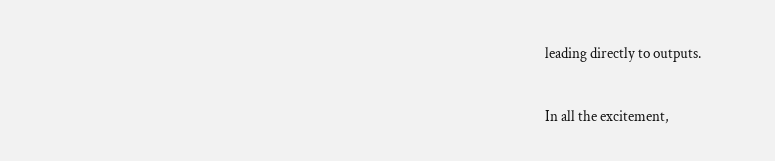leading directly to outputs.

In all the excitement,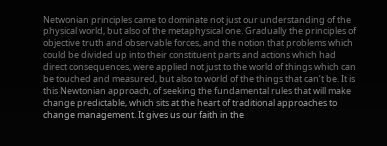Netwonian principles came to dominate not just our understanding of the physical world, but also of the metaphysical one. Gradually the principles of objective truth and observable forces, and the notion that problems which could be divided up into their constituent parts and actions which had direct consequences, were applied not just to the world of things which can be touched and measured, but also to world of the things that can’t be. It is this Newtonian approach, of seeking the fundamental rules that will make change predictable, which sits at the heart of traditional approaches to change management. It gives us our faith in the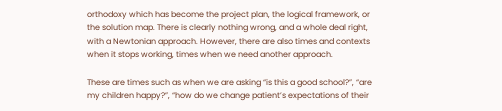orthodoxy which has become the project plan, the logical framework, or the solution map. There is clearly nothing wrong, and a whole deal right, with a Newtonian approach. However, there are also times and contexts when it stops working, times when we need another approach.

These are times such as when we are asking “is this a good school?”, “are my children happy?”, “how do we change patient’s expectations of their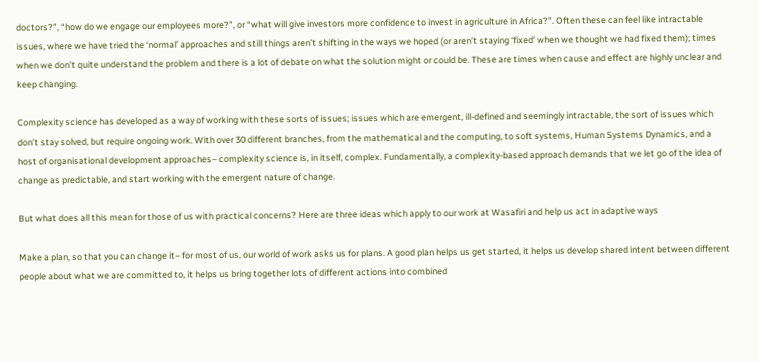doctors?”, “how do we engage our employees more?”, or “what will give investors more confidence to invest in agriculture in Africa?”. Often these can feel like intractable issues, where we have tried the ‘normal’ approaches and still things aren’t shifting in the ways we hoped (or aren’t staying ‘fixed’ when we thought we had fixed them); times when we don’t quite understand the problem and there is a lot of debate on what the solution might or could be. These are times when cause and effect are highly unclear and keep changing.

Complexity science has developed as a way of working with these sorts of issues; issues which are emergent, ill-defined and seemingly intractable, the sort of issues which don’t stay solved, but require ongoing work. With over 30 different branches, from the mathematical and the computing, to soft systems, Human Systems Dynamics, and a host of organisational development approaches– complexity science is, in itself, complex. Fundamentally, a complexity-based approach demands that we let go of the idea of change as predictable, and start working with the emergent nature of change.

But what does all this mean for those of us with practical concerns? Here are three ideas which apply to our work at Wasafiri and help us act in adaptive ways

Make a plan, so that you can change it– for most of us, our world of work asks us for plans. A good plan helps us get started, it helps us develop shared intent between different people about what we are committed to, it helps us bring together lots of different actions into combined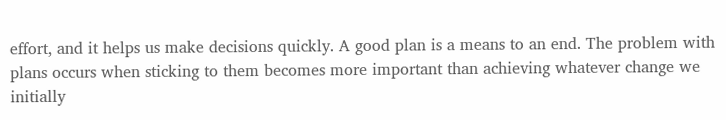effort, and it helps us make decisions quickly. A good plan is a means to an end. The problem with plans occurs when sticking to them becomes more important than achieving whatever change we initially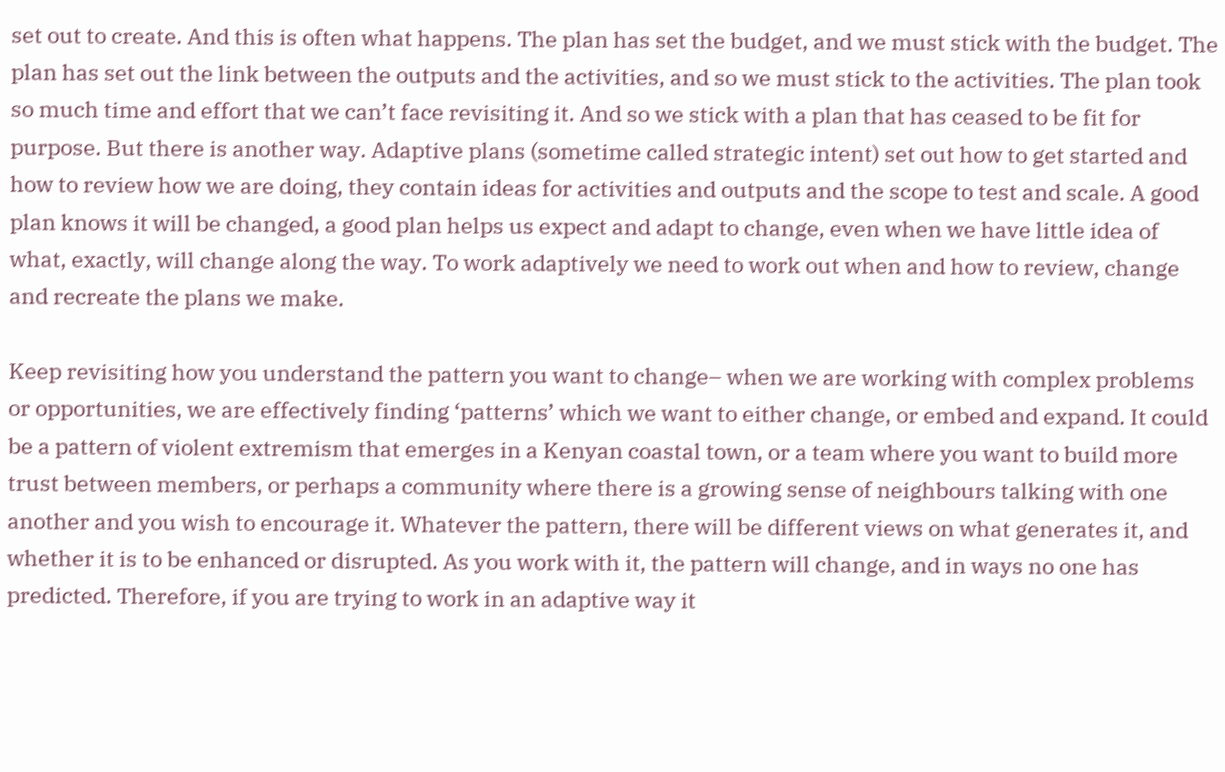set out to create. And this is often what happens. The plan has set the budget, and we must stick with the budget. The plan has set out the link between the outputs and the activities, and so we must stick to the activities. The plan took so much time and effort that we can’t face revisiting it. And so we stick with a plan that has ceased to be fit for purpose. But there is another way. Adaptive plans (sometime called strategic intent) set out how to get started and how to review how we are doing, they contain ideas for activities and outputs and the scope to test and scale. A good plan knows it will be changed, a good plan helps us expect and adapt to change, even when we have little idea of what, exactly, will change along the way. To work adaptively we need to work out when and how to review, change and recreate the plans we make.

Keep revisiting how you understand the pattern you want to change– when we are working with complex problems or opportunities, we are effectively finding ‘patterns’ which we want to either change, or embed and expand. It could be a pattern of violent extremism that emerges in a Kenyan coastal town, or a team where you want to build more trust between members, or perhaps a community where there is a growing sense of neighbours talking with one another and you wish to encourage it. Whatever the pattern, there will be different views on what generates it, and whether it is to be enhanced or disrupted. As you work with it, the pattern will change, and in ways no one has predicted. Therefore, if you are trying to work in an adaptive way it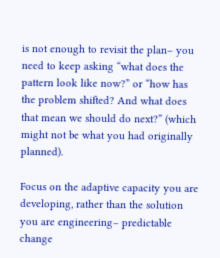is not enough to revisit the plan– you need to keep asking “what does the pattern look like now?” or “how has the problem shifted? And what does that mean we should do next?” (which might not be what you had originally planned).

Focus on the adaptive capacity you are developing, rather than the solution you are engineering– predictable change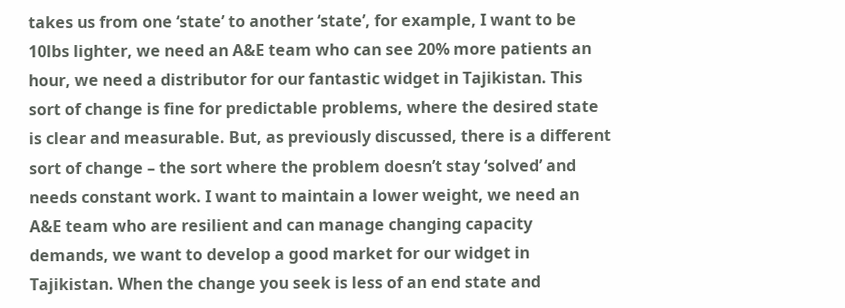takes us from one ‘state’ to another ‘state’, for example, I want to be 10lbs lighter, we need an A&E team who can see 20% more patients an hour, we need a distributor for our fantastic widget in Tajikistan. This sort of change is fine for predictable problems, where the desired state is clear and measurable. But, as previously discussed, there is a different sort of change – the sort where the problem doesn’t stay ‘solved’ and needs constant work. I want to maintain a lower weight, we need an A&E team who are resilient and can manage changing capacity demands, we want to develop a good market for our widget in Tajikistan. When the change you seek is less of an end state and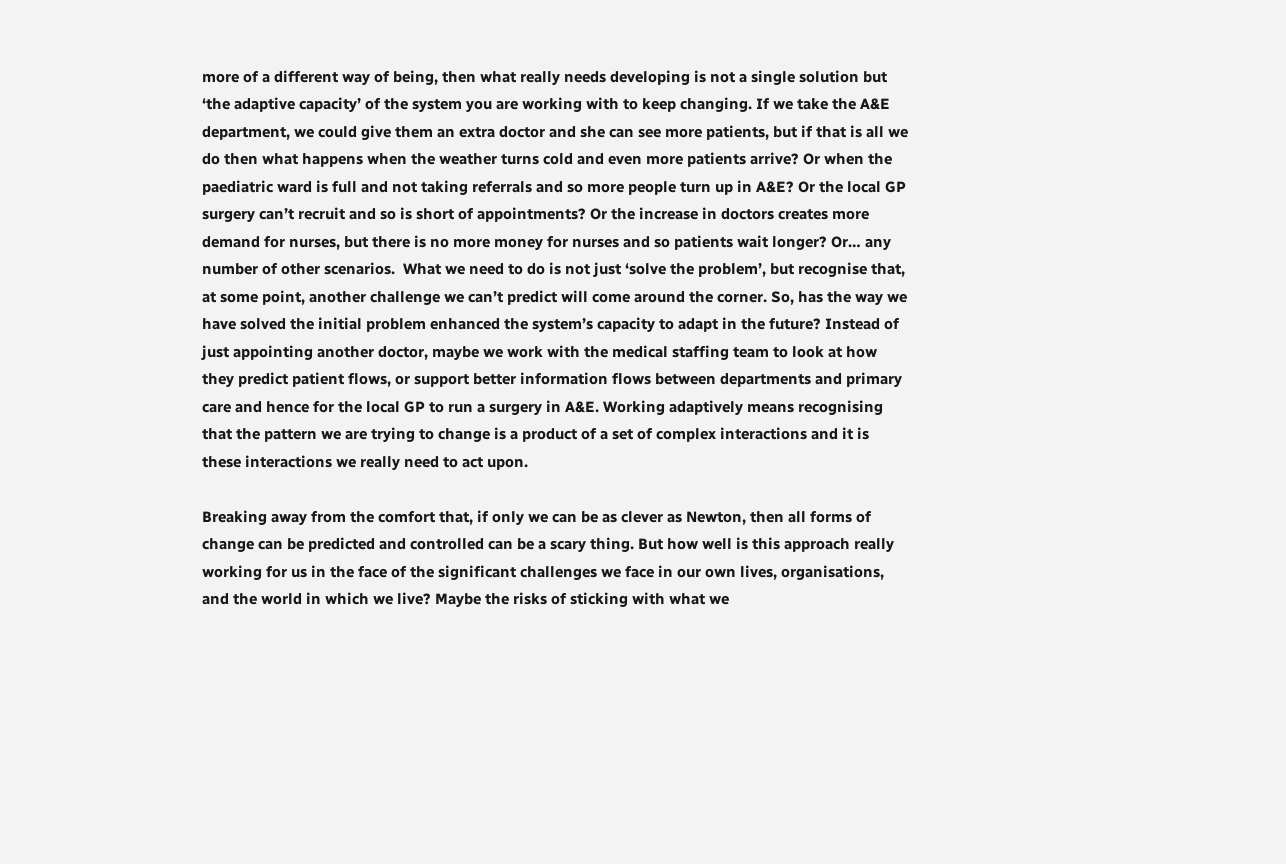more of a different way of being, then what really needs developing is not a single solution but ‘the adaptive capacity’ of the system you are working with to keep changing. If we take the A&E department, we could give them an extra doctor and she can see more patients, but if that is all we do then what happens when the weather turns cold and even more patients arrive? Or when the paediatric ward is full and not taking referrals and so more people turn up in A&E? Or the local GP surgery can’t recruit and so is short of appointments? Or the increase in doctors creates more demand for nurses, but there is no more money for nurses and so patients wait longer? Or… any number of other scenarios.  What we need to do is not just ‘solve the problem’, but recognise that, at some point, another challenge we can’t predict will come around the corner. So, has the way we have solved the initial problem enhanced the system’s capacity to adapt in the future? Instead of just appointing another doctor, maybe we work with the medical staffing team to look at how they predict patient flows, or support better information flows between departments and primary care and hence for the local GP to run a surgery in A&E. Working adaptively means recognising that the pattern we are trying to change is a product of a set of complex interactions and it is these interactions we really need to act upon.

Breaking away from the comfort that, if only we can be as clever as Newton, then all forms of change can be predicted and controlled can be a scary thing. But how well is this approach really working for us in the face of the significant challenges we face in our own lives, organisations, and the world in which we live? Maybe the risks of sticking with what we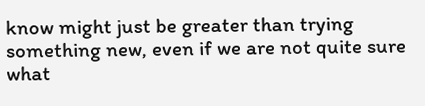know might just be greater than trying something new, even if we are not quite sure what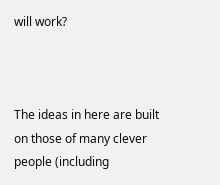will work?



The ideas in here are built on those of many clever people (including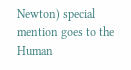Newton) special mention goes to the Human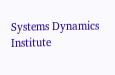Systems Dynamics Institute